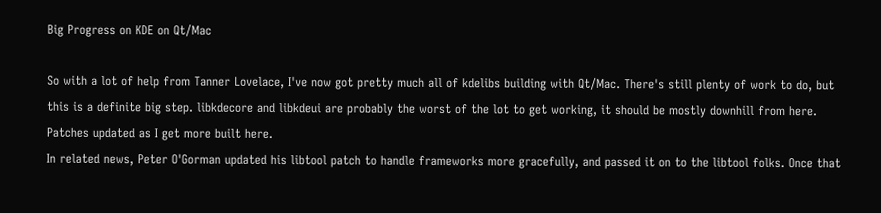Big Progress on KDE on Qt/Mac

So with a lot of help from Tanner Lovelace, I've now got pretty much all of kdelibs building with Qt/Mac. There's still plenty of work to do, but this is a definite big step. libkdecore and libkdeui are probably the worst of the lot to get working, it should be mostly downhill from here.
Patches updated as I get more built here.
In related news, Peter O'Gorman updated his libtool patch to handle frameworks more gracefully, and passed it on to the libtool folks. Once that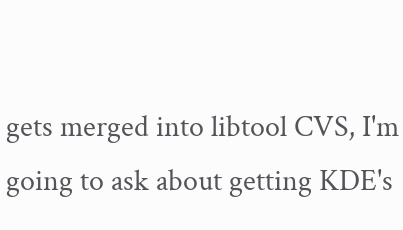gets merged into libtool CVS, I'm going to ask about getting KDE's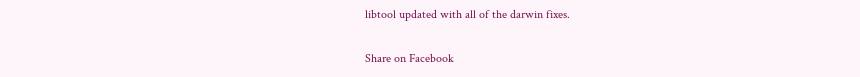libtool updated with all of the darwin fixes.

Share on Facebook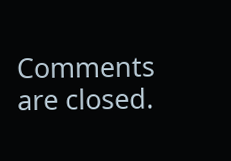Comments are closed.